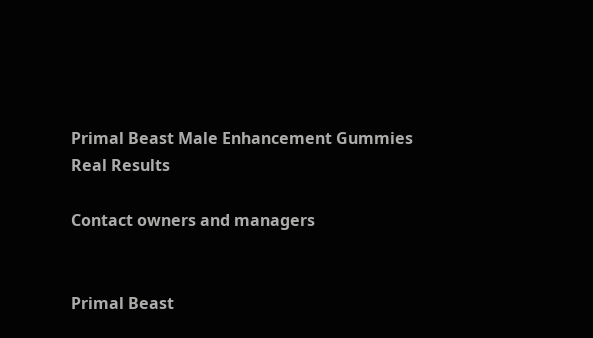Primal Beast Male Enhancement Gummies Real Results

Contact owners and managers


Primal Beast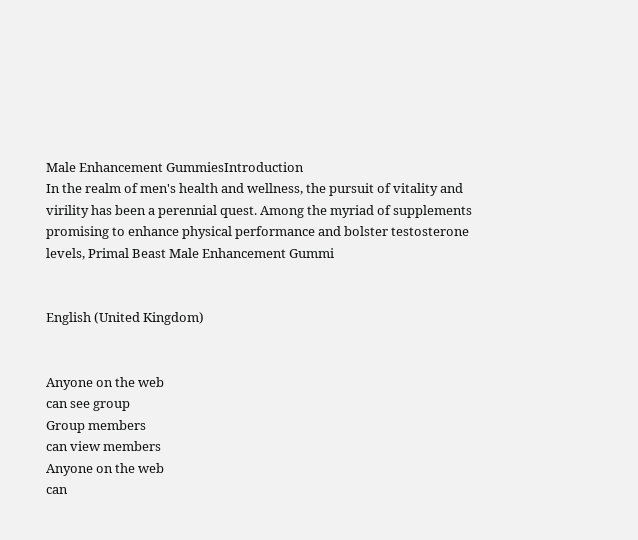Male Enhancement GummiesIntroduction
In the realm of men's health and wellness, the pursuit of vitality and virility has been a perennial quest. Among the myriad of supplements promising to enhance physical performance and bolster testosterone levels, Primal Beast Male Enhancement Gummi


English (United Kingdom)


Anyone on the web
can see group
Group members
can view members
Anyone on the web
can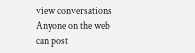view conversations
Anyone on the web
can post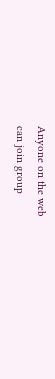Anyone on the web
can join group